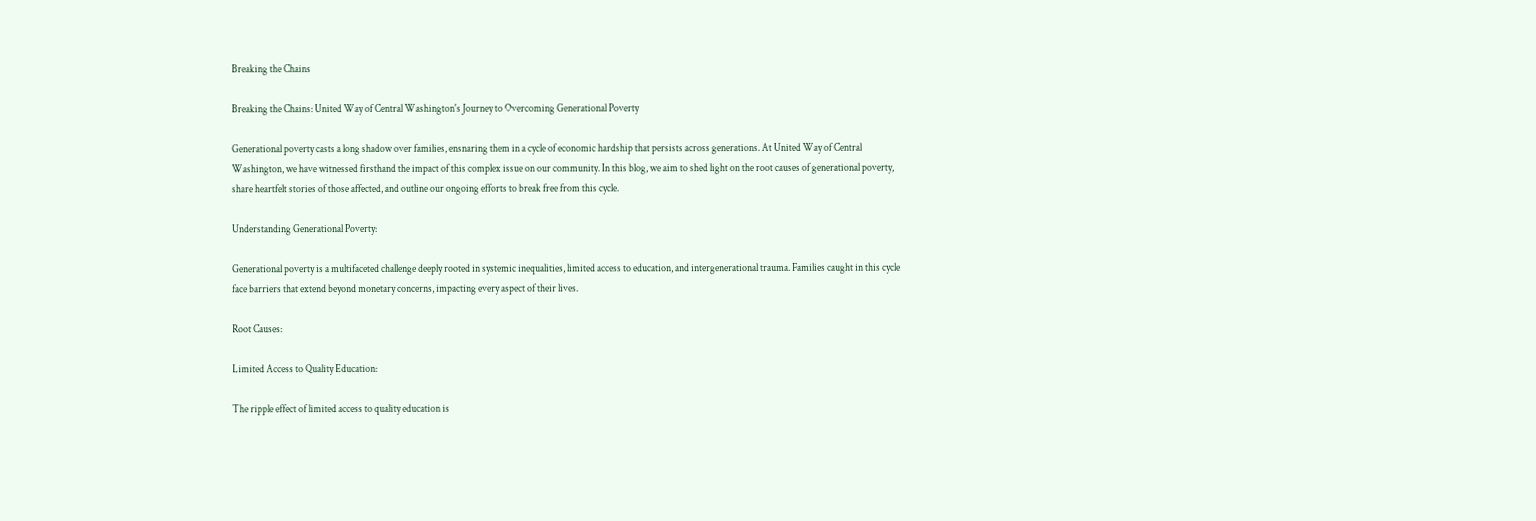Breaking the Chains

Breaking the Chains: United Way of Central Washington's Journey to Overcoming Generational Poverty

Generational poverty casts a long shadow over families, ensnaring them in a cycle of economic hardship that persists across generations. At United Way of Central Washington, we have witnessed firsthand the impact of this complex issue on our community. In this blog, we aim to shed light on the root causes of generational poverty, share heartfelt stories of those affected, and outline our ongoing efforts to break free from this cycle.

Understanding Generational Poverty:

Generational poverty is a multifaceted challenge deeply rooted in systemic inequalities, limited access to education, and intergenerational trauma. Families caught in this cycle face barriers that extend beyond monetary concerns, impacting every aspect of their lives.

Root Causes:

Limited Access to Quality Education:

The ripple effect of limited access to quality education is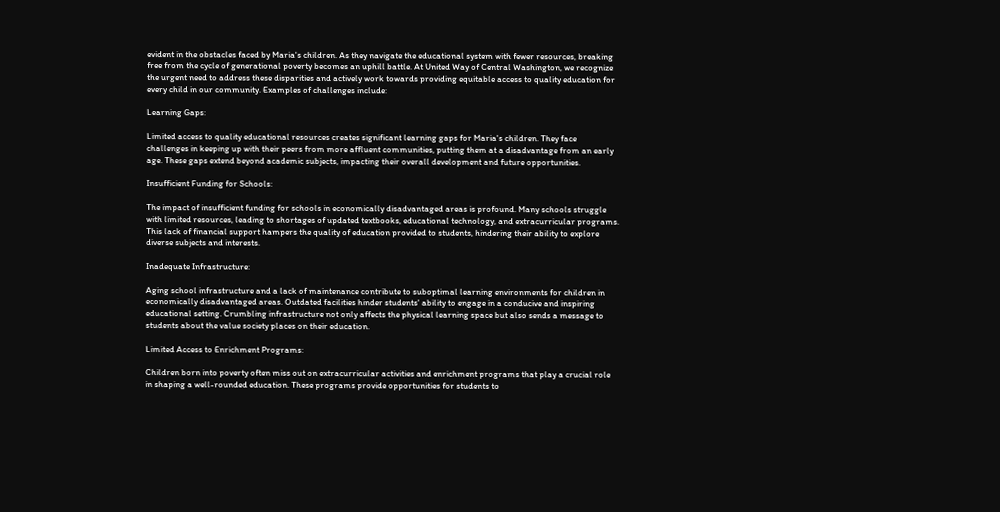evident in the obstacles faced by Maria's children. As they navigate the educational system with fewer resources, breaking free from the cycle of generational poverty becomes an uphill battle. At United Way of Central Washington, we recognize the urgent need to address these disparities and actively work towards providing equitable access to quality education for every child in our community. Examples of challenges include:

Learning Gaps:

Limited access to quality educational resources creates significant learning gaps for Maria's children. They face challenges in keeping up with their peers from more affluent communities, putting them at a disadvantage from an early age. These gaps extend beyond academic subjects, impacting their overall development and future opportunities.

Insufficient Funding for Schools:

The impact of insufficient funding for schools in economically disadvantaged areas is profound. Many schools struggle with limited resources, leading to shortages of updated textbooks, educational technology, and extracurricular programs. This lack of financial support hampers the quality of education provided to students, hindering their ability to explore diverse subjects and interests.

Inadequate Infrastructure:

Aging school infrastructure and a lack of maintenance contribute to suboptimal learning environments for children in economically disadvantaged areas. Outdated facilities hinder students' ability to engage in a conducive and inspiring educational setting. Crumbling infrastructure not only affects the physical learning space but also sends a message to students about the value society places on their education.

Limited Access to Enrichment Programs:

Children born into poverty often miss out on extracurricular activities and enrichment programs that play a crucial role in shaping a well-rounded education. These programs provide opportunities for students to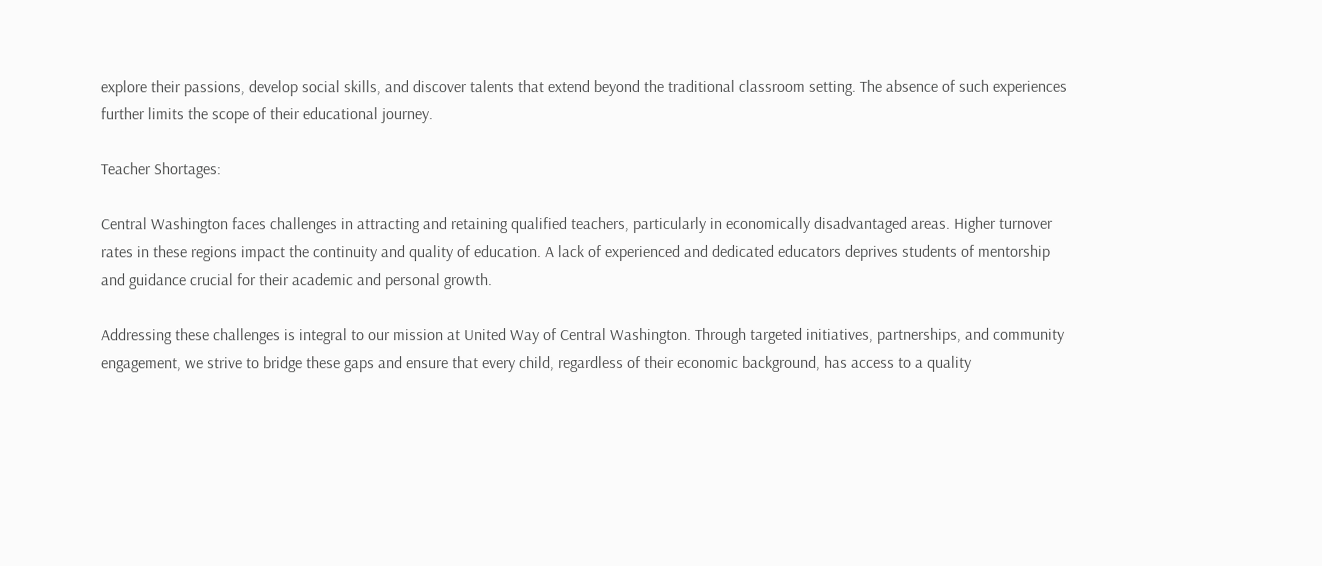explore their passions, develop social skills, and discover talents that extend beyond the traditional classroom setting. The absence of such experiences further limits the scope of their educational journey.

Teacher Shortages:

Central Washington faces challenges in attracting and retaining qualified teachers, particularly in economically disadvantaged areas. Higher turnover rates in these regions impact the continuity and quality of education. A lack of experienced and dedicated educators deprives students of mentorship and guidance crucial for their academic and personal growth.

Addressing these challenges is integral to our mission at United Way of Central Washington. Through targeted initiatives, partnerships, and community engagement, we strive to bridge these gaps and ensure that every child, regardless of their economic background, has access to a quality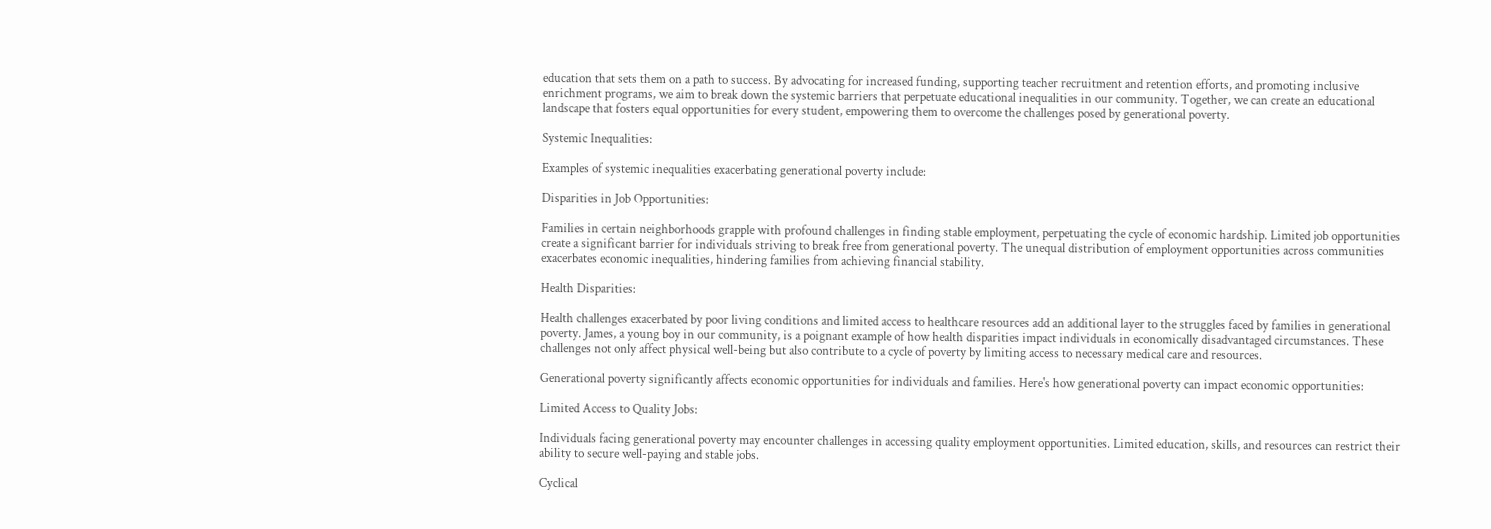education that sets them on a path to success. By advocating for increased funding, supporting teacher recruitment and retention efforts, and promoting inclusive enrichment programs, we aim to break down the systemic barriers that perpetuate educational inequalities in our community. Together, we can create an educational landscape that fosters equal opportunities for every student, empowering them to overcome the challenges posed by generational poverty.

Systemic Inequalities:

Examples of systemic inequalities exacerbating generational poverty include:

Disparities in Job Opportunities:

Families in certain neighborhoods grapple with profound challenges in finding stable employment, perpetuating the cycle of economic hardship. Limited job opportunities create a significant barrier for individuals striving to break free from generational poverty. The unequal distribution of employment opportunities across communities exacerbates economic inequalities, hindering families from achieving financial stability.

Health Disparities:

Health challenges exacerbated by poor living conditions and limited access to healthcare resources add an additional layer to the struggles faced by families in generational poverty. James, a young boy in our community, is a poignant example of how health disparities impact individuals in economically disadvantaged circumstances. These challenges not only affect physical well-being but also contribute to a cycle of poverty by limiting access to necessary medical care and resources.

Generational poverty significantly affects economic opportunities for individuals and families. Here's how generational poverty can impact economic opportunities:

Limited Access to Quality Jobs:

Individuals facing generational poverty may encounter challenges in accessing quality employment opportunities. Limited education, skills, and resources can restrict their ability to secure well-paying and stable jobs.

Cyclical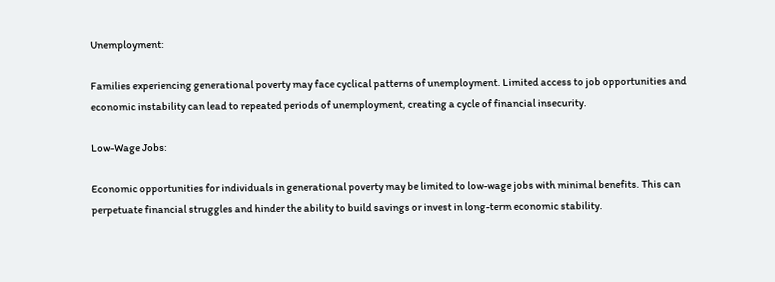Unemployment:

Families experiencing generational poverty may face cyclical patterns of unemployment. Limited access to job opportunities and economic instability can lead to repeated periods of unemployment, creating a cycle of financial insecurity.

Low-Wage Jobs:

Economic opportunities for individuals in generational poverty may be limited to low-wage jobs with minimal benefits. This can perpetuate financial struggles and hinder the ability to build savings or invest in long-term economic stability.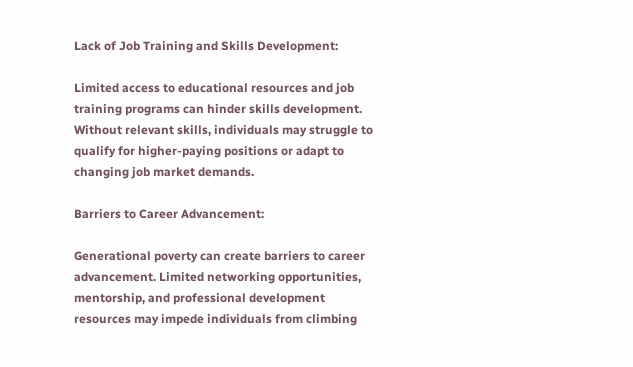Lack of Job Training and Skills Development:

Limited access to educational resources and job training programs can hinder skills development. Without relevant skills, individuals may struggle to qualify for higher-paying positions or adapt to changing job market demands.

Barriers to Career Advancement:

Generational poverty can create barriers to career advancement. Limited networking opportunities, mentorship, and professional development resources may impede individuals from climbing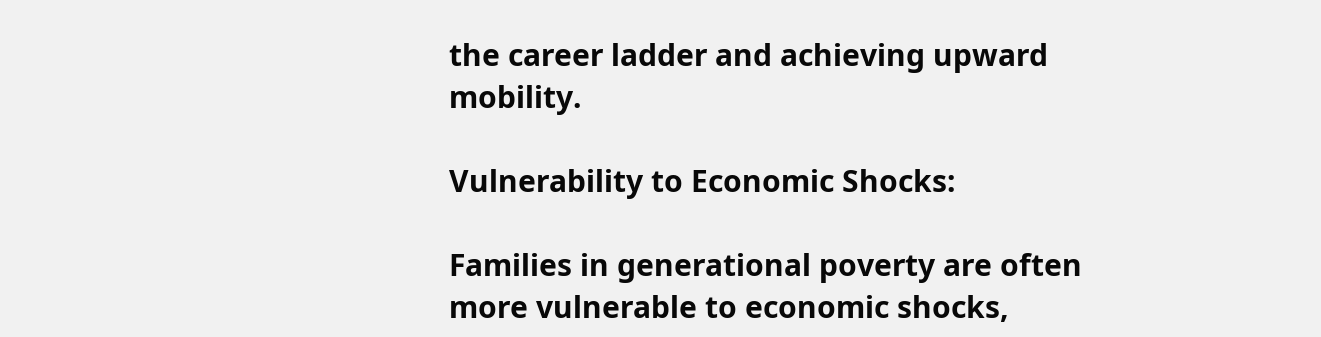the career ladder and achieving upward mobility.

Vulnerability to Economic Shocks:

Families in generational poverty are often more vulnerable to economic shocks,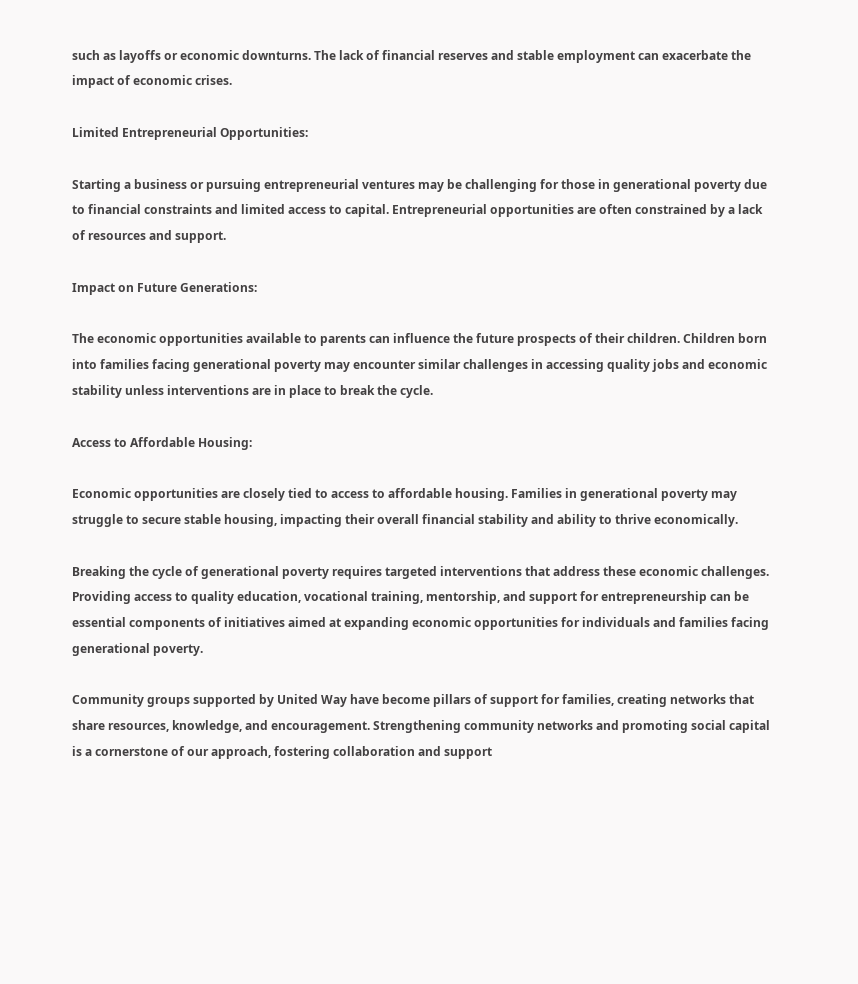such as layoffs or economic downturns. The lack of financial reserves and stable employment can exacerbate the impact of economic crises.

Limited Entrepreneurial Opportunities:

Starting a business or pursuing entrepreneurial ventures may be challenging for those in generational poverty due to financial constraints and limited access to capital. Entrepreneurial opportunities are often constrained by a lack of resources and support.

Impact on Future Generations:

The economic opportunities available to parents can influence the future prospects of their children. Children born into families facing generational poverty may encounter similar challenges in accessing quality jobs and economic stability unless interventions are in place to break the cycle.

Access to Affordable Housing:

Economic opportunities are closely tied to access to affordable housing. Families in generational poverty may struggle to secure stable housing, impacting their overall financial stability and ability to thrive economically.

Breaking the cycle of generational poverty requires targeted interventions that address these economic challenges. Providing access to quality education, vocational training, mentorship, and support for entrepreneurship can be essential components of initiatives aimed at expanding economic opportunities for individuals and families facing generational poverty.

Community groups supported by United Way have become pillars of support for families, creating networks that share resources, knowledge, and encouragement. Strengthening community networks and promoting social capital is a cornerstone of our approach, fostering collaboration and support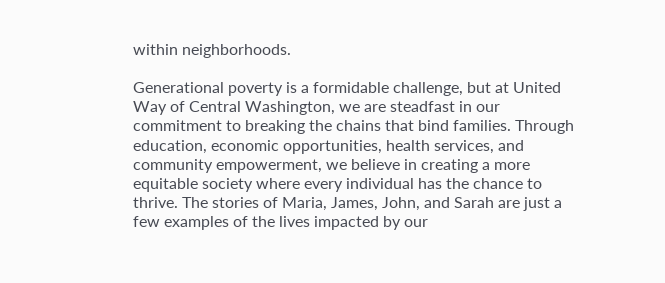within neighborhoods.

Generational poverty is a formidable challenge, but at United Way of Central Washington, we are steadfast in our commitment to breaking the chains that bind families. Through education, economic opportunities, health services, and community empowerment, we believe in creating a more equitable society where every individual has the chance to thrive. The stories of Maria, James, John, and Sarah are just a few examples of the lives impacted by our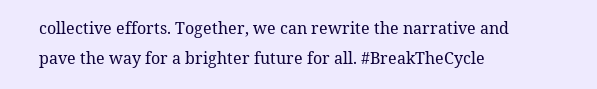collective efforts. Together, we can rewrite the narrative and pave the way for a brighter future for all. #BreakTheCycle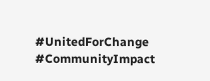#UnitedForChange #CommunityImpact